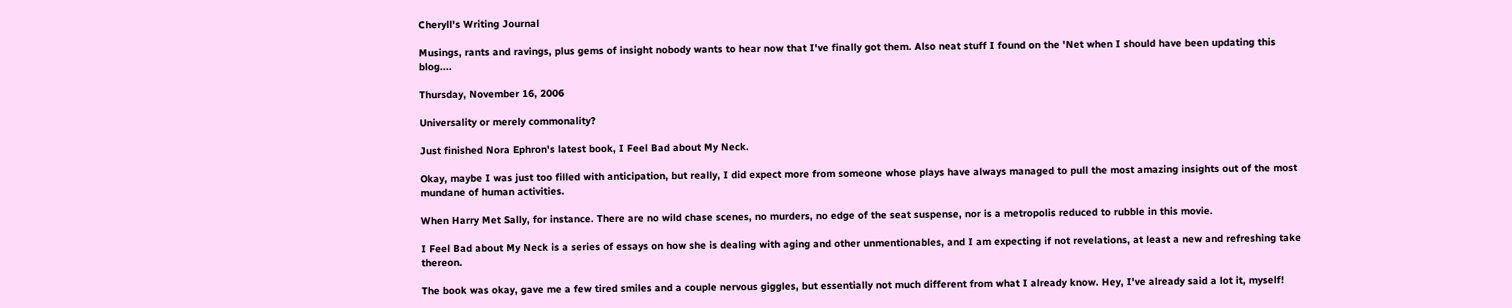Cheryll's Writing Journal

Musings, rants and ravings, plus gems of insight nobody wants to hear now that I've finally got them. Also neat stuff I found on the 'Net when I should have been updating this blog....

Thursday, November 16, 2006

Universality or merely commonality?

Just finished Nora Ephron's latest book, I Feel Bad about My Neck.

Okay, maybe I was just too filled with anticipation, but really, I did expect more from someone whose plays have always managed to pull the most amazing insights out of the most mundane of human activities.

When Harry Met Sally, for instance. There are no wild chase scenes, no murders, no edge of the seat suspense, nor is a metropolis reduced to rubble in this movie.

I Feel Bad about My Neck is a series of essays on how she is dealing with aging and other unmentionables, and I am expecting if not revelations, at least a new and refreshing take thereon.

The book was okay, gave me a few tired smiles and a couple nervous giggles, but essentially not much different from what I already know. Hey, I've already said a lot it, myself!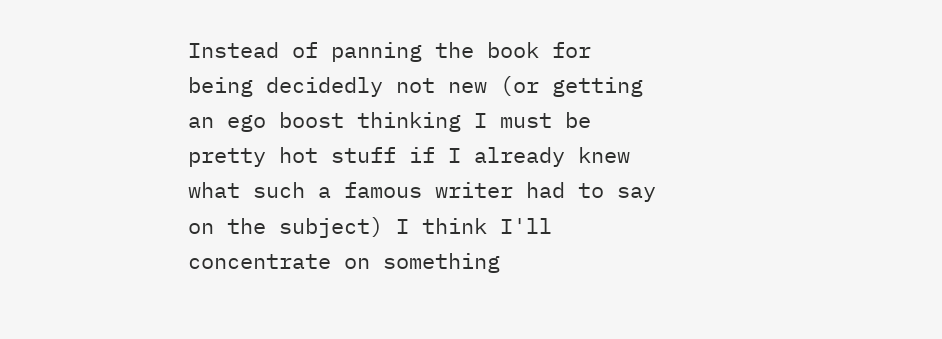Instead of panning the book for being decidedly not new (or getting an ego boost thinking I must be pretty hot stuff if I already knew what such a famous writer had to say on the subject) I think I'll concentrate on something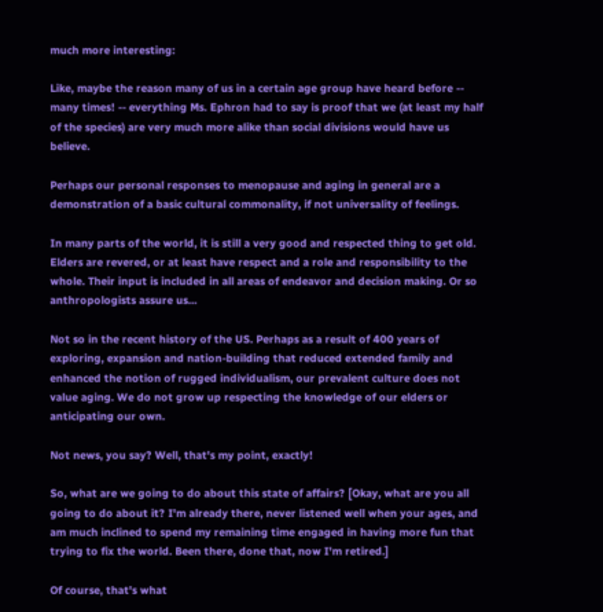much more interesting:

Like, maybe the reason many of us in a certain age group have heard before -- many times! -- everything Ms. Ephron had to say is proof that we (at least my half of the species) are very much more alike than social divisions would have us believe.

Perhaps our personal responses to menopause and aging in general are a demonstration of a basic cultural commonality, if not universality of feelings.

In many parts of the world, it is still a very good and respected thing to get old. Elders are revered, or at least have respect and a role and responsibility to the whole. Their input is included in all areas of endeavor and decision making. Or so anthropologists assure us...

Not so in the recent history of the US. Perhaps as a result of 400 years of exploring, expansion and nation-building that reduced extended family and enhanced the notion of rugged individualism, our prevalent culture does not value aging. We do not grow up respecting the knowledge of our elders or anticipating our own.

Not news, you say? Well, that's my point, exactly!

So, what are we going to do about this state of affairs? [Okay, what are you all going to do about it? I'm already there, never listened well when your ages, and am much inclined to spend my remaining time engaged in having more fun that trying to fix the world. Been there, done that, now I'm retired.]

Of course, that's what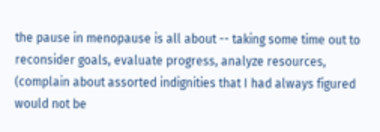the pause in menopause is all about -- taking some time out to reconsider goals, evaluate progress, analyze resources, (complain about assorted indignities that I had always figured would not be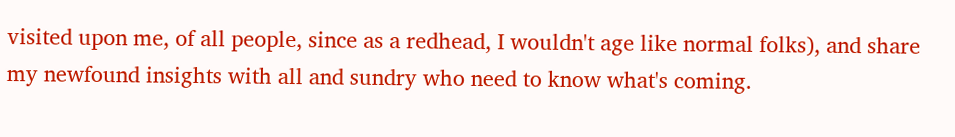visited upon me, of all people, since as a redhead, I wouldn't age like normal folks), and share my newfound insights with all and sundry who need to know what's coming.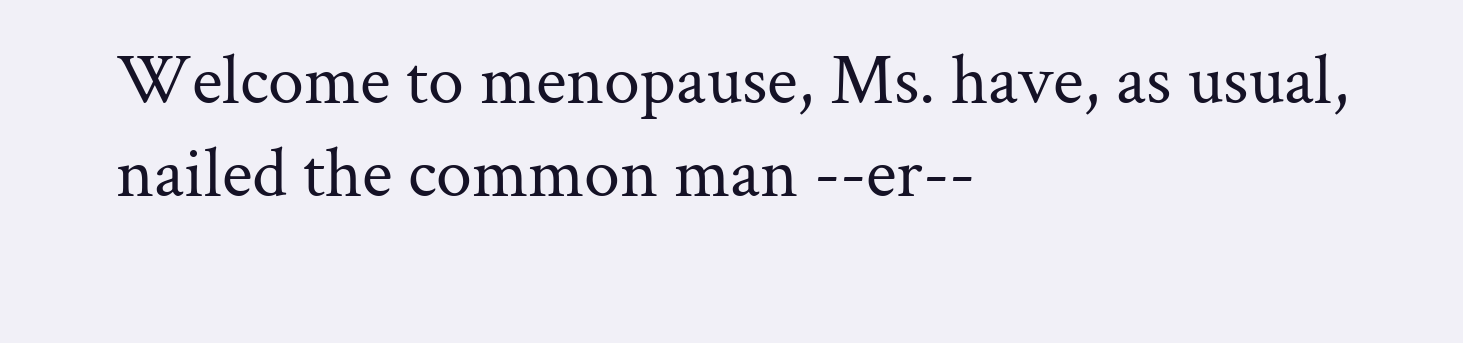Welcome to menopause, Ms. have, as usual, nailed the common man --er--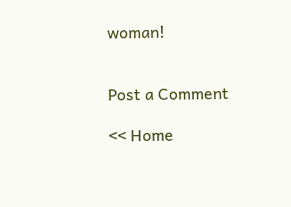woman!


Post a Comment

<< Home